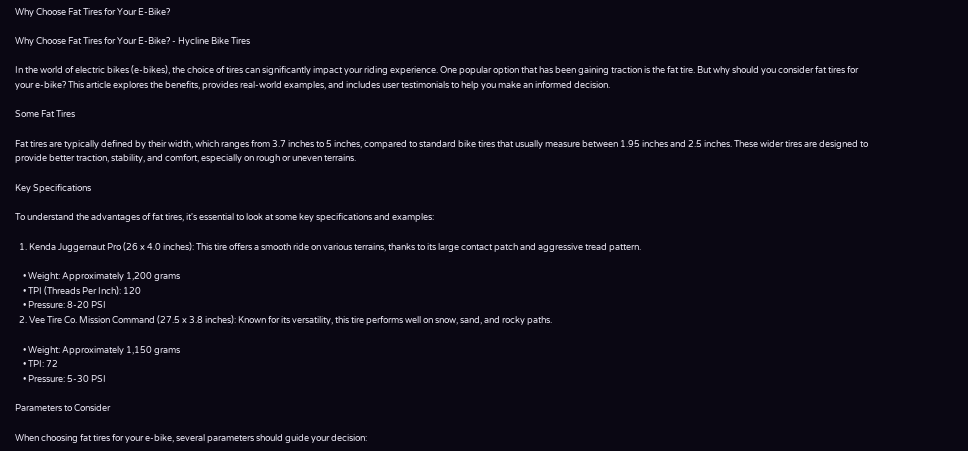Why Choose Fat Tires for Your E-Bike?

Why Choose Fat Tires for Your E-Bike? - Hycline Bike Tires

In the world of electric bikes (e-bikes), the choice of tires can significantly impact your riding experience. One popular option that has been gaining traction is the fat tire. But why should you consider fat tires for your e-bike? This article explores the benefits, provides real-world examples, and includes user testimonials to help you make an informed decision.

Some Fat Tires

Fat tires are typically defined by their width, which ranges from 3.7 inches to 5 inches, compared to standard bike tires that usually measure between 1.95 inches and 2.5 inches. These wider tires are designed to provide better traction, stability, and comfort, especially on rough or uneven terrains.

Key Specifications

To understand the advantages of fat tires, it's essential to look at some key specifications and examples:

  1. Kenda Juggernaut Pro (26 x 4.0 inches): This tire offers a smooth ride on various terrains, thanks to its large contact patch and aggressive tread pattern.

    • Weight: Approximately 1,200 grams
    • TPI (Threads Per Inch): 120
    • Pressure: 8-20 PSI
  2. Vee Tire Co. Mission Command (27.5 x 3.8 inches): Known for its versatility, this tire performs well on snow, sand, and rocky paths.

    • Weight: Approximately 1,150 grams
    • TPI: 72
    • Pressure: 5-30 PSI

Parameters to Consider

When choosing fat tires for your e-bike, several parameters should guide your decision: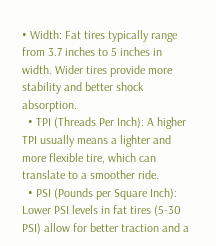• Width: Fat tires typically range from 3.7 inches to 5 inches in width. Wider tires provide more stability and better shock absorption.
  • TPI (Threads Per Inch): A higher TPI usually means a lighter and more flexible tire, which can translate to a smoother ride.
  • PSI (Pounds per Square Inch): Lower PSI levels in fat tires (5-30 PSI) allow for better traction and a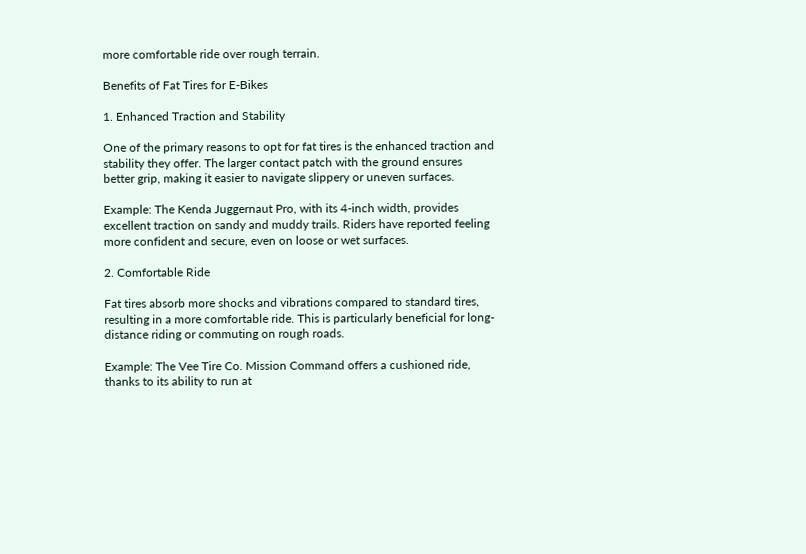more comfortable ride over rough terrain.

Benefits of Fat Tires for E-Bikes

1. Enhanced Traction and Stability

One of the primary reasons to opt for fat tires is the enhanced traction and stability they offer. The larger contact patch with the ground ensures better grip, making it easier to navigate slippery or uneven surfaces.

Example: The Kenda Juggernaut Pro, with its 4-inch width, provides excellent traction on sandy and muddy trails. Riders have reported feeling more confident and secure, even on loose or wet surfaces.

2. Comfortable Ride

Fat tires absorb more shocks and vibrations compared to standard tires, resulting in a more comfortable ride. This is particularly beneficial for long-distance riding or commuting on rough roads.

Example: The Vee Tire Co. Mission Command offers a cushioned ride, thanks to its ability to run at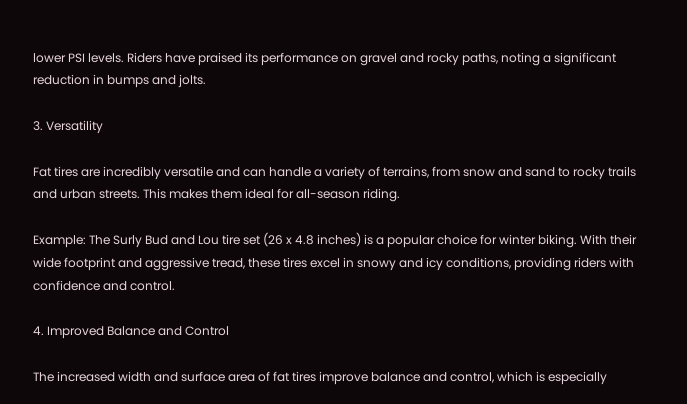lower PSI levels. Riders have praised its performance on gravel and rocky paths, noting a significant reduction in bumps and jolts.

3. Versatility

Fat tires are incredibly versatile and can handle a variety of terrains, from snow and sand to rocky trails and urban streets. This makes them ideal for all-season riding.

Example: The Surly Bud and Lou tire set (26 x 4.8 inches) is a popular choice for winter biking. With their wide footprint and aggressive tread, these tires excel in snowy and icy conditions, providing riders with confidence and control.

4. Improved Balance and Control

The increased width and surface area of fat tires improve balance and control, which is especially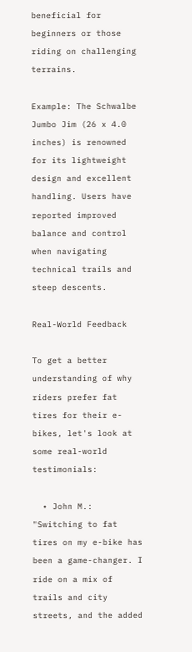beneficial for beginners or those riding on challenging terrains.

Example: The Schwalbe Jumbo Jim (26 x 4.0 inches) is renowned for its lightweight design and excellent handling. Users have reported improved balance and control when navigating technical trails and steep descents.

Real-World Feedback

To get a better understanding of why riders prefer fat tires for their e-bikes, let's look at some real-world testimonials:

  • John M.: "Switching to fat tires on my e-bike has been a game-changer. I ride on a mix of trails and city streets, and the added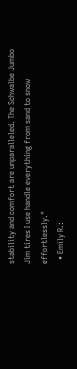stability and comfort are unparalleled. The Schwalbe Jumbo Jim tires I use handle everything from sand to snow effortlessly."
  • Emily R.: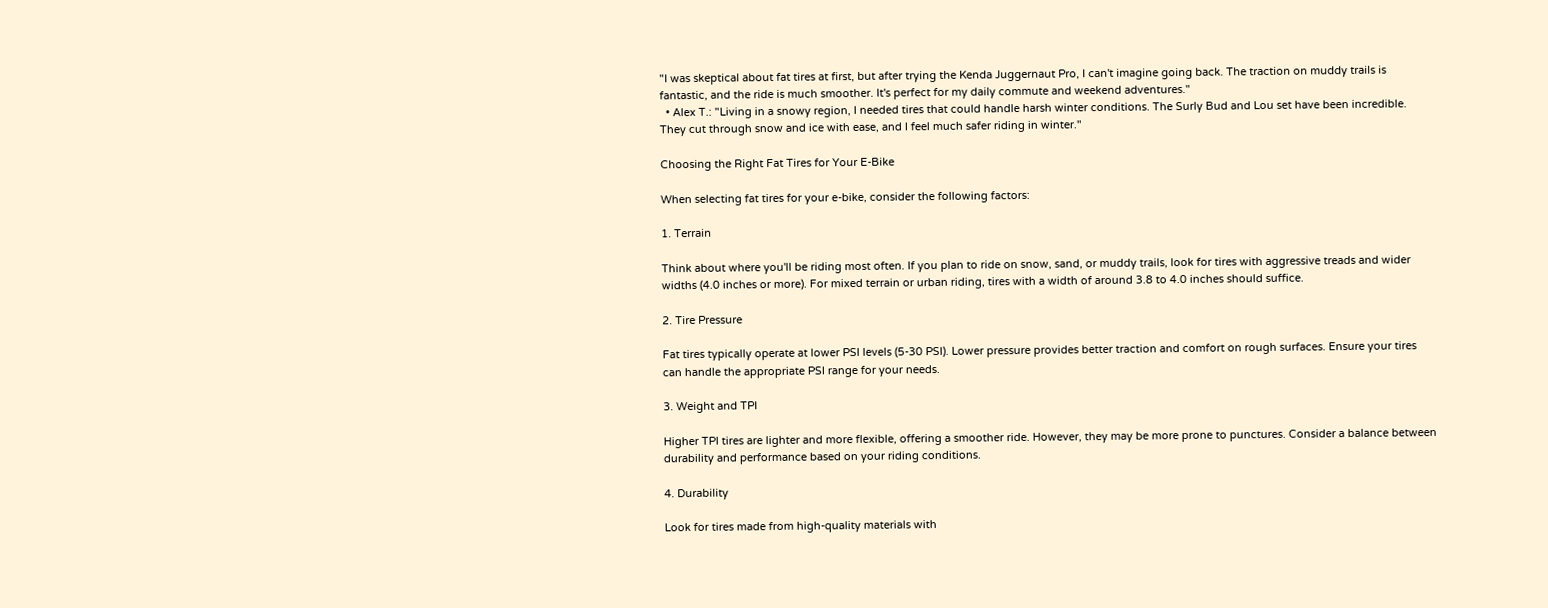"I was skeptical about fat tires at first, but after trying the Kenda Juggernaut Pro, I can't imagine going back. The traction on muddy trails is fantastic, and the ride is much smoother. It's perfect for my daily commute and weekend adventures."
  • Alex T.: "Living in a snowy region, I needed tires that could handle harsh winter conditions. The Surly Bud and Lou set have been incredible. They cut through snow and ice with ease, and I feel much safer riding in winter."

Choosing the Right Fat Tires for Your E-Bike

When selecting fat tires for your e-bike, consider the following factors:

1. Terrain

Think about where you'll be riding most often. If you plan to ride on snow, sand, or muddy trails, look for tires with aggressive treads and wider widths (4.0 inches or more). For mixed terrain or urban riding, tires with a width of around 3.8 to 4.0 inches should suffice.

2. Tire Pressure

Fat tires typically operate at lower PSI levels (5-30 PSI). Lower pressure provides better traction and comfort on rough surfaces. Ensure your tires can handle the appropriate PSI range for your needs.

3. Weight and TPI

Higher TPI tires are lighter and more flexible, offering a smoother ride. However, they may be more prone to punctures. Consider a balance between durability and performance based on your riding conditions.

4. Durability

Look for tires made from high-quality materials with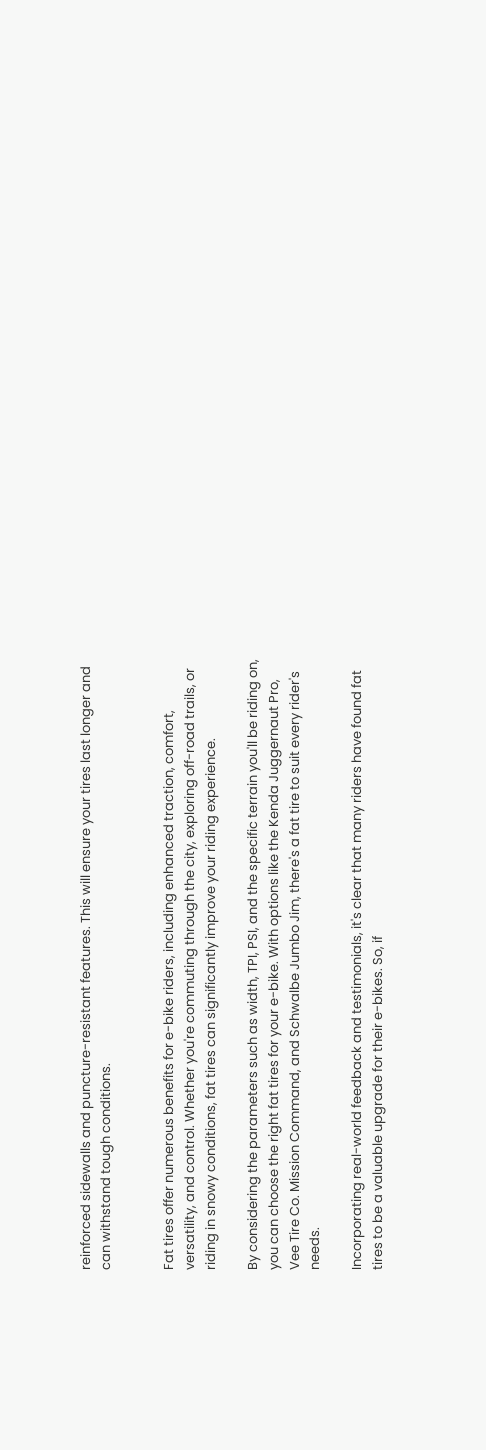reinforced sidewalls and puncture-resistant features. This will ensure your tires last longer and can withstand tough conditions.


Fat tires offer numerous benefits for e-bike riders, including enhanced traction, comfort, versatility, and control. Whether you're commuting through the city, exploring off-road trails, or riding in snowy conditions, fat tires can significantly improve your riding experience.

By considering the parameters such as width, TPI, PSI, and the specific terrain you'll be riding on, you can choose the right fat tires for your e-bike. With options like the Kenda Juggernaut Pro, Vee Tire Co. Mission Command, and Schwalbe Jumbo Jim, there's a fat tire to suit every rider's needs.

Incorporating real-world feedback and testimonials, it's clear that many riders have found fat tires to be a valuable upgrade for their e-bikes. So, if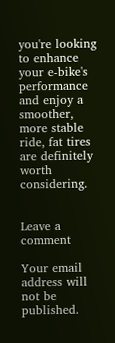you're looking to enhance your e-bike's performance and enjoy a smoother, more stable ride, fat tires are definitely worth considering.


Leave a comment

Your email address will not be published.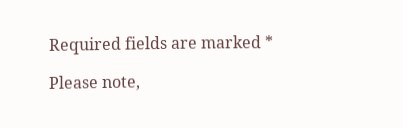Required fields are marked *

Please note,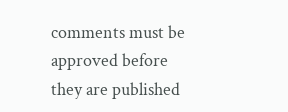comments must be approved before they are published